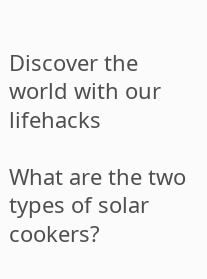Discover the world with our lifehacks

What are the two types of solar cookers?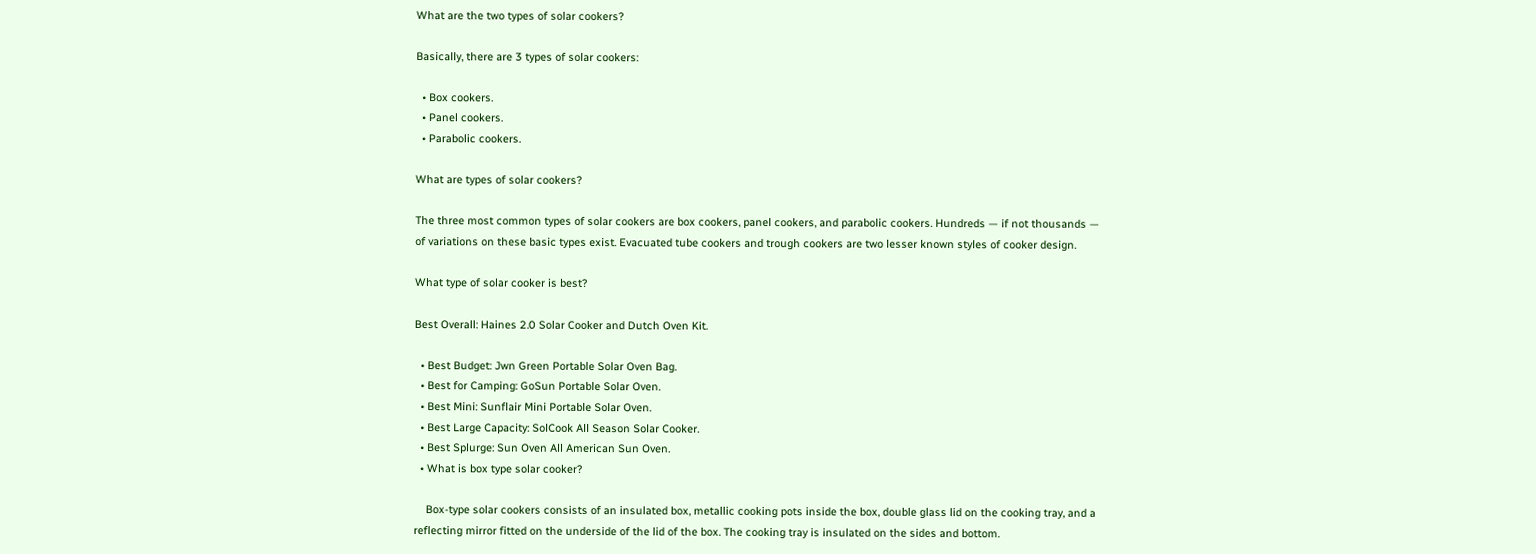What are the two types of solar cookers?

Basically, there are 3 types of solar cookers:

  • Box cookers.
  • Panel cookers.
  • Parabolic cookers.

What are types of solar cookers?

The three most common types of solar cookers are box cookers, panel cookers, and parabolic cookers. Hundreds — if not thousands — of variations on these basic types exist. Evacuated tube cookers and trough cookers are two lesser known styles of cooker design.

What type of solar cooker is best?

Best Overall: Haines 2.0 Solar Cooker and Dutch Oven Kit.

  • Best Budget: Jwn Green Portable Solar Oven Bag.
  • Best for Camping: GoSun Portable Solar Oven.
  • Best Mini: Sunflair Mini Portable Solar Oven.
  • Best Large Capacity: SolCook All Season Solar Cooker.
  • Best Splurge: Sun Oven All American Sun Oven.
  • What is box type solar cooker?

    Box-type solar cookers consists of an insulated box, metallic cooking pots inside the box, double glass lid on the cooking tray, and a reflecting mirror fitted on the underside of the lid of the box. The cooking tray is insulated on the sides and bottom.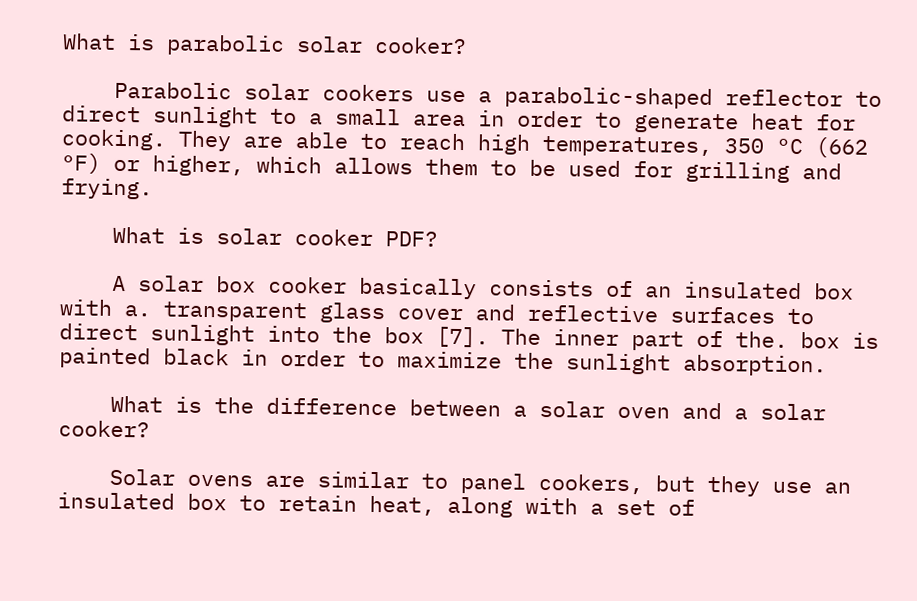What is parabolic solar cooker?

    Parabolic solar cookers use a parabolic-shaped reflector to direct sunlight to a small area in order to generate heat for cooking. They are able to reach high temperatures, 350 °C (662 °F) or higher, which allows them to be used for grilling and frying.

    What is solar cooker PDF?

    A solar box cooker basically consists of an insulated box with a. transparent glass cover and reflective surfaces to direct sunlight into the box [7]. The inner part of the. box is painted black in order to maximize the sunlight absorption.

    What is the difference between a solar oven and a solar cooker?

    Solar ovens are similar to panel cookers, but they use an insulated box to retain heat, along with a set of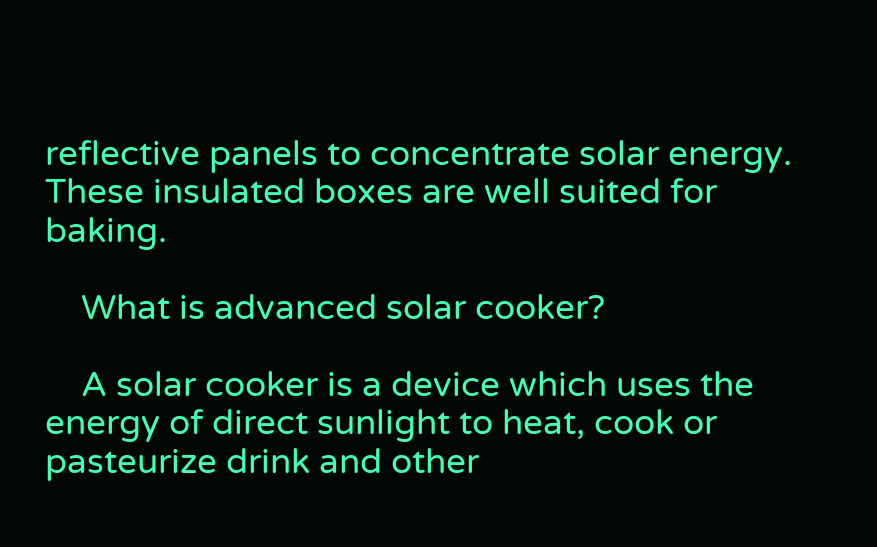reflective panels to concentrate solar energy. These insulated boxes are well suited for baking.

    What is advanced solar cooker?

    A solar cooker is a device which uses the energy of direct sunlight to heat, cook or pasteurize drink and other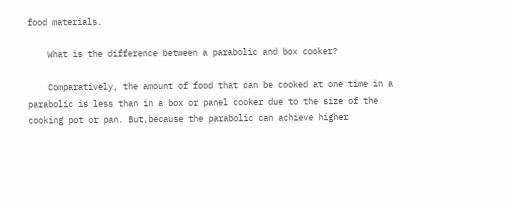food materials.

    What is the difference between a parabolic and box cooker?

    Comparatively, the amount of food that can be cooked at one time in a parabolic is less than in a box or panel cooker due to the size of the cooking pot or pan. But,because the parabolic can achieve higher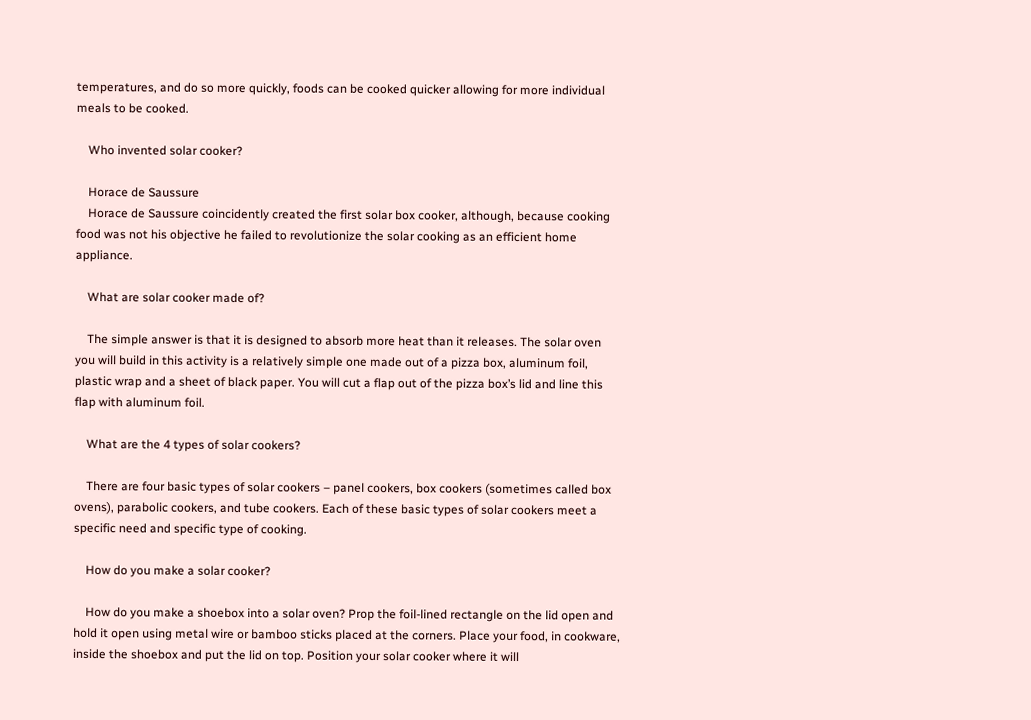temperatures, and do so more quickly, foods can be cooked quicker allowing for more individual meals to be cooked.

    Who invented solar cooker?

    Horace de Saussure
    Horace de Saussure coincidently created the first solar box cooker, although, because cooking food was not his objective he failed to revolutionize the solar cooking as an efficient home appliance.

    What are solar cooker made of?

    The simple answer is that it is designed to absorb more heat than it releases. The solar oven you will build in this activity is a relatively simple one made out of a pizza box, aluminum foil, plastic wrap and a sheet of black paper. You will cut a flap out of the pizza box’s lid and line this flap with aluminum foil.

    What are the 4 types of solar cookers?

    There are four basic types of solar cookers – panel cookers, box cookers (sometimes called box ovens), parabolic cookers, and tube cookers. Each of these basic types of solar cookers meet a specific need and specific type of cooking.

    How do you make a solar cooker?

    How do you make a shoebox into a solar oven? Prop the foil-lined rectangle on the lid open and hold it open using metal wire or bamboo sticks placed at the corners. Place your food, in cookware, inside the shoebox and put the lid on top. Position your solar cooker where it will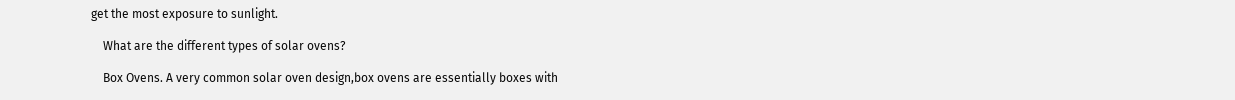get the most exposure to sunlight.

    What are the different types of solar ovens?

    Box Ovens. A very common solar oven design,box ovens are essentially boxes with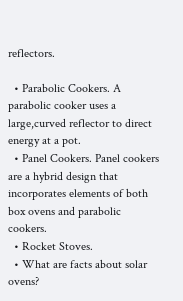reflectors.

  • Parabolic Cookers. A parabolic cooker uses a large,curved reflector to direct energy at a pot.
  • Panel Cookers. Panel cookers are a hybrid design that incorporates elements of both box ovens and parabolic cookers.
  • Rocket Stoves.
  • What are facts about solar ovens?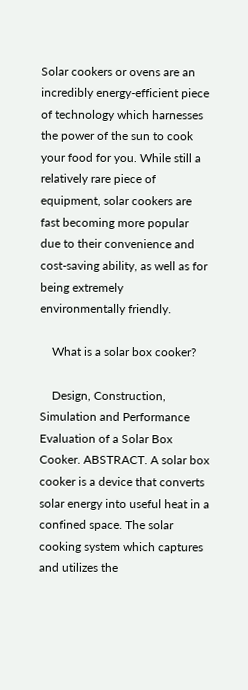Solar cookers or ovens are an incredibly energy-efficient piece of technology which harnesses the power of the sun to cook your food for you. While still a relatively rare piece of equipment, solar cookers are fast becoming more popular due to their convenience and cost-saving ability, as well as for being extremely environmentally friendly.

    What is a solar box cooker?

    Design, Construction, Simulation and Performance Evaluation of a Solar Box Cooker. ABSTRACT. A solar box cooker is a device that converts solar energy into useful heat in a confined space. The solar cooking system which captures and utilizes the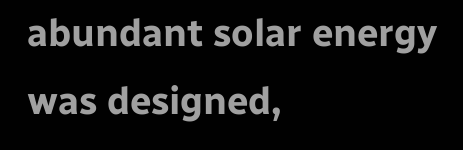abundant solar energy was designed,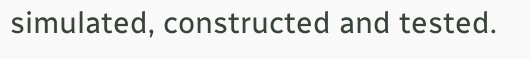simulated, constructed and tested.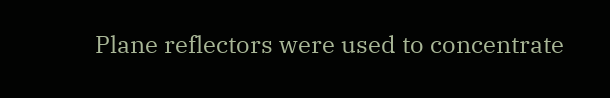Plane reflectors were used to concentrate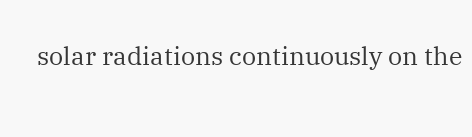solar radiations continuously on the